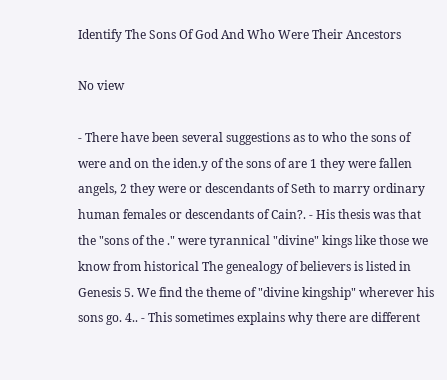Identify The Sons Of God And Who Were Their Ancestors

No view

- There have been several suggestions as to who the sons of were and on the iden.y of the sons of are 1 they were fallen angels, 2 they were or descendants of Seth to marry ordinary human females or descendants of Cain?. - His thesis was that the "sons of the ." were tyrannical "divine" kings like those we know from historical The genealogy of believers is listed in Genesis 5. We find the theme of "divine kingship" wherever his sons go. 4.. - This sometimes explains why there are different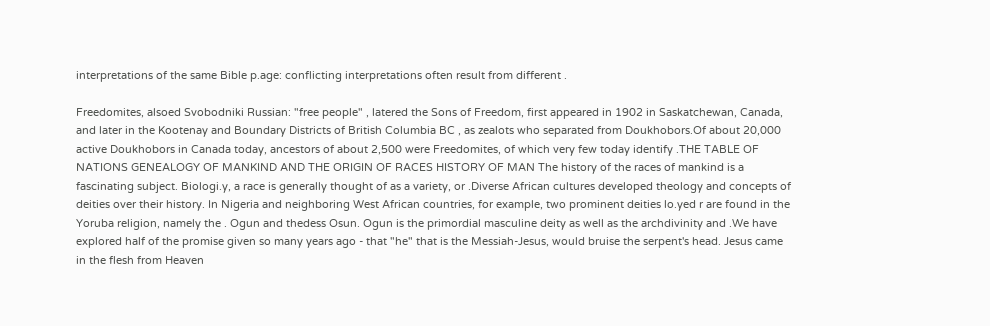interpretations of the same Bible p.age: conflicting interpretations often result from different .

Freedomites, alsoed Svobodniki Russian: "free people" , latered the Sons of Freedom, first appeared in 1902 in Saskatchewan, Canada, and later in the Kootenay and Boundary Districts of British Columbia BC , as zealots who separated from Doukhobors.Of about 20,000 active Doukhobors in Canada today, ancestors of about 2,500 were Freedomites, of which very few today identify .THE TABLE OF NATIONS GENEALOGY OF MANKIND AND THE ORIGIN OF RACES HISTORY OF MAN The history of the races of mankind is a fascinating subject. Biologi.y, a race is generally thought of as a variety, or .Diverse African cultures developed theology and concepts of deities over their history. In Nigeria and neighboring West African countries, for example, two prominent deities lo.yed r are found in the Yoruba religion, namely the . Ogun and thedess Osun. Ogun is the primordial masculine deity as well as the archdivinity and .We have explored half of the promise given so many years ago - that "he" that is the Messiah-Jesus, would bruise the serpent's head. Jesus came in the flesh from Heaven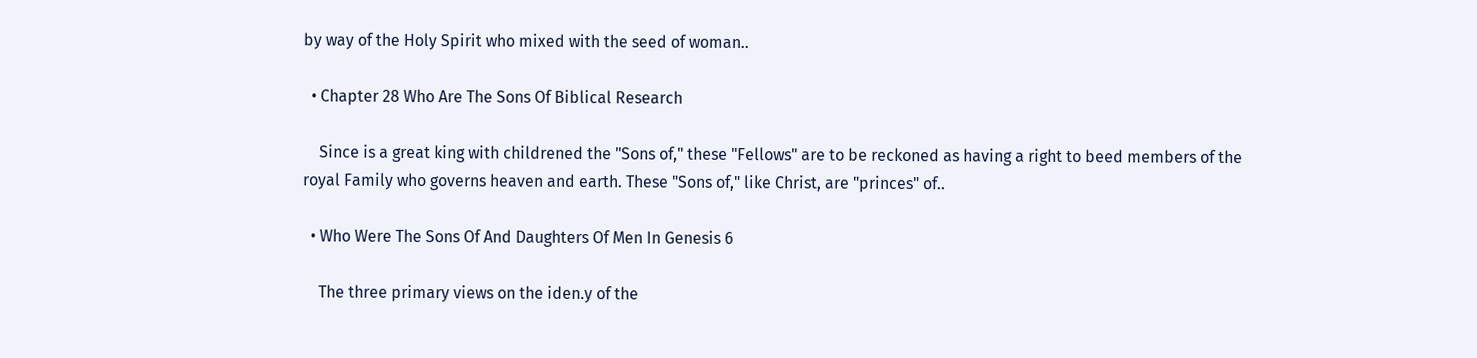by way of the Holy Spirit who mixed with the seed of woman..

  • Chapter 28 Who Are The Sons Of Biblical Research

    Since is a great king with childrened the "Sons of," these "Fellows" are to be reckoned as having a right to beed members of the royal Family who governs heaven and earth. These "Sons of," like Christ, are "princes" of..

  • Who Were The Sons Of And Daughters Of Men In Genesis 6

    The three primary views on the iden.y of the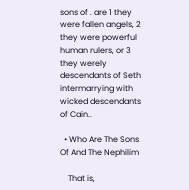sons of . are 1 they were fallen angels, 2 they were powerful human rulers, or 3 they werely descendants of Seth intermarrying with wicked descendants of Cain..

  • Who Are The Sons Of And The Nephilim

    That is,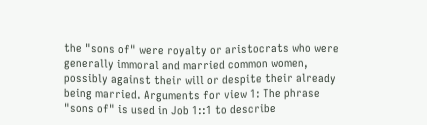the "sons of" were royalty or aristocrats who were generally immoral and married common women, possibly against their will or despite their already being married. Arguments for view 1: The phrase "sons of" is used in Job 1::1 to describe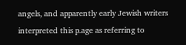angels, and apparently early Jewish writers interpreted this p.age as referring to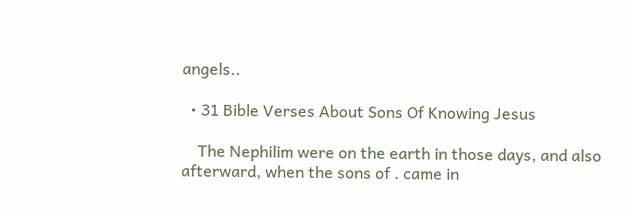angels..

  • 31 Bible Verses About Sons Of Knowing Jesus

    The Nephilim were on the earth in those days, and also afterward, when the sons of . came in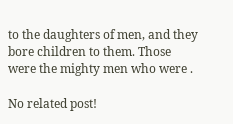to the daughters of men, and they bore children to them. Those were the mighty men who were .

No related post!